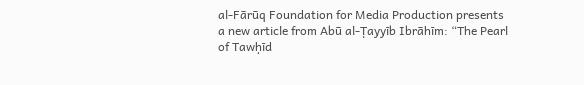al-Fārūq Foundation for Media Production presents a new article from Abū al-Ṭayyīb Ibrāhīm: “The Pearl of Tawḥīd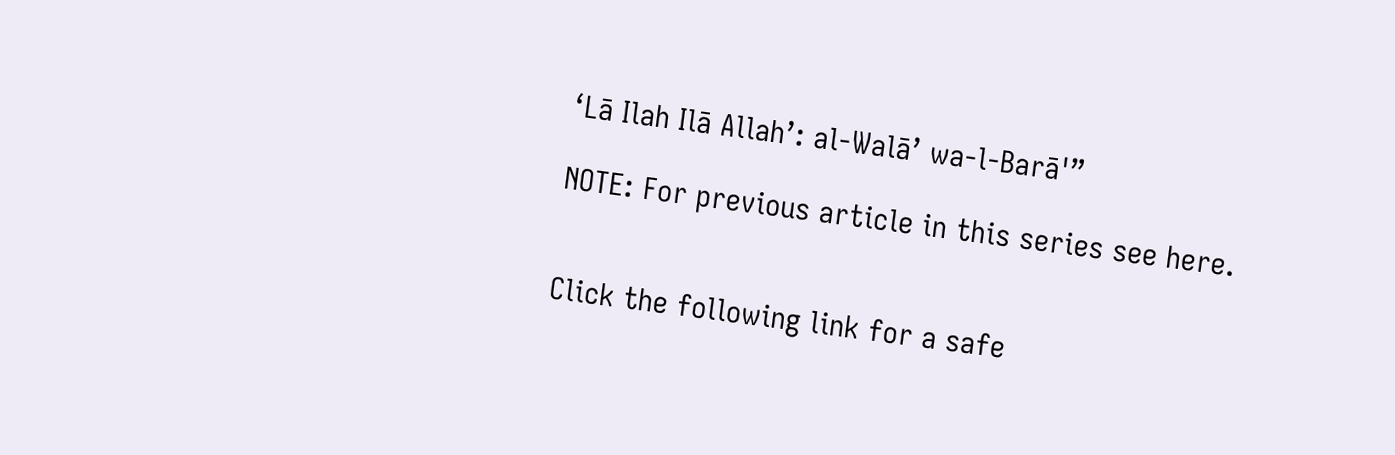‘Lā Ilah Ilā Allah’: al-Walā’ wa-l-Barā'”

NOTE: For previous article in this series see here.


Click the following link for a safe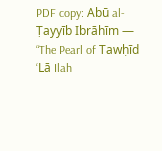PDF copy: Abū al-Ṭayyīb Ibrāhīm — “The Pearl of Tawḥīd ‘Lā Ilah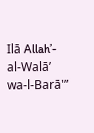Ilā Allah’- al-Walā’ wa-l-Barā'”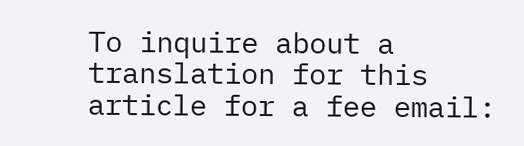To inquire about a translation for this article for a fee email: